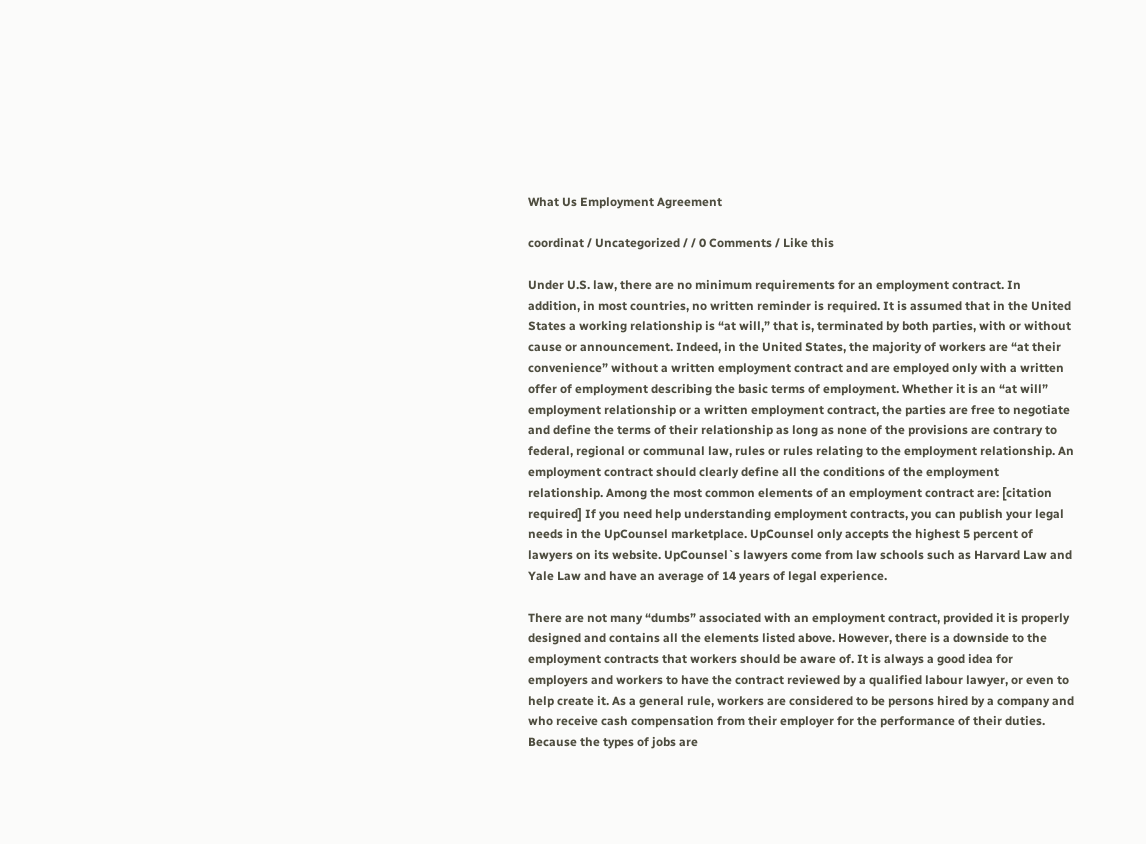What Us Employment Agreement

coordinat / Uncategorized / / 0 Comments / Like this

Under U.S. law, there are no minimum requirements for an employment contract. In addition, in most countries, no written reminder is required. It is assumed that in the United States a working relationship is “at will,” that is, terminated by both parties, with or without cause or announcement. Indeed, in the United States, the majority of workers are “at their convenience” without a written employment contract and are employed only with a written offer of employment describing the basic terms of employment. Whether it is an “at will” employment relationship or a written employment contract, the parties are free to negotiate and define the terms of their relationship as long as none of the provisions are contrary to federal, regional or communal law, rules or rules relating to the employment relationship. An employment contract should clearly define all the conditions of the employment relationship. Among the most common elements of an employment contract are: [citation required] If you need help understanding employment contracts, you can publish your legal needs in the UpCounsel marketplace. UpCounsel only accepts the highest 5 percent of lawyers on its website. UpCounsel`s lawyers come from law schools such as Harvard Law and Yale Law and have an average of 14 years of legal experience.

There are not many “dumbs” associated with an employment contract, provided it is properly designed and contains all the elements listed above. However, there is a downside to the employment contracts that workers should be aware of. It is always a good idea for employers and workers to have the contract reviewed by a qualified labour lawyer, or even to help create it. As a general rule, workers are considered to be persons hired by a company and who receive cash compensation from their employer for the performance of their duties. Because the types of jobs are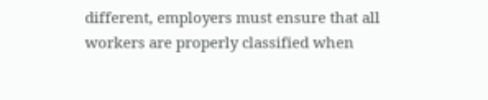different, employers must ensure that all workers are properly classified when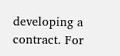developing a contract. For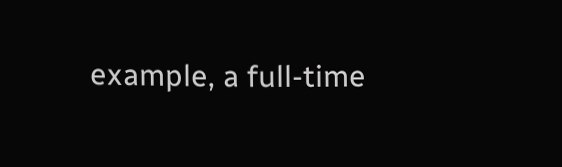example, a full-time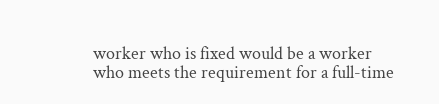worker who is fixed would be a worker who meets the requirement for a full-time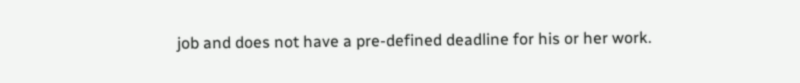job and does not have a pre-defined deadline for his or her work.